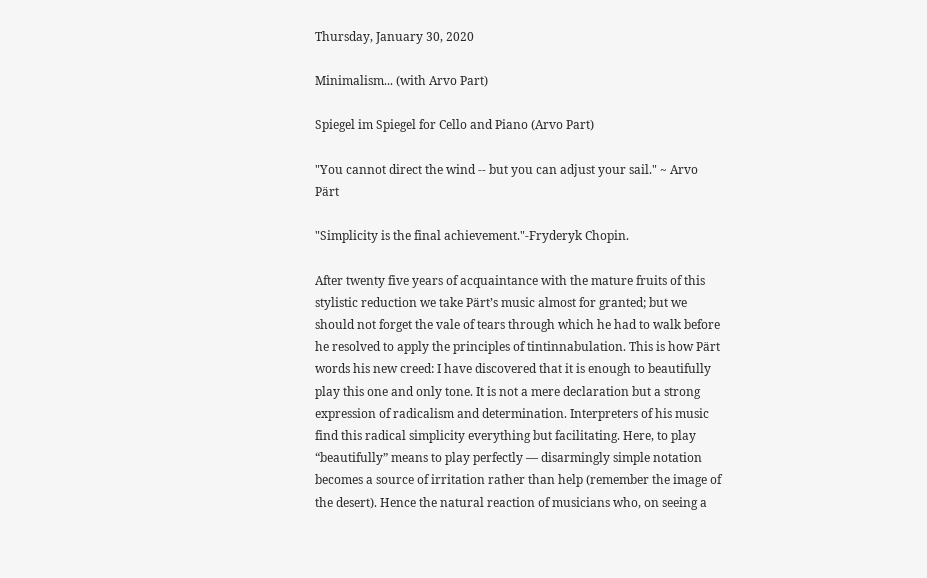Thursday, January 30, 2020

Minimalism... (with Arvo Part)

Spiegel im Spiegel for Cello and Piano (Arvo Part)

"You cannot direct the wind -- but you can adjust your sail." ~ Arvo Pärt

"Simplicity is the final achievement."-Fryderyk Chopin.

After twenty five years of acquaintance with the mature fruits of this stylistic reduction we take Pärt’s music almost for granted; but we should not forget the vale of tears through which he had to walk before he resolved to apply the principles of tintinnabulation. This is how Pärt words his new creed: I have discovered that it is enough to beautifully play this one and only tone. It is not a mere declaration but a strong expression of radicalism and determination. Interpreters of his music find this radical simplicity everything but facilitating. Here, to play “beautifully” means to play perfectly — disarmingly simple notation becomes a source of irritation rather than help (remember the image of the desert). Hence the natural reaction of musicians who, on seeing a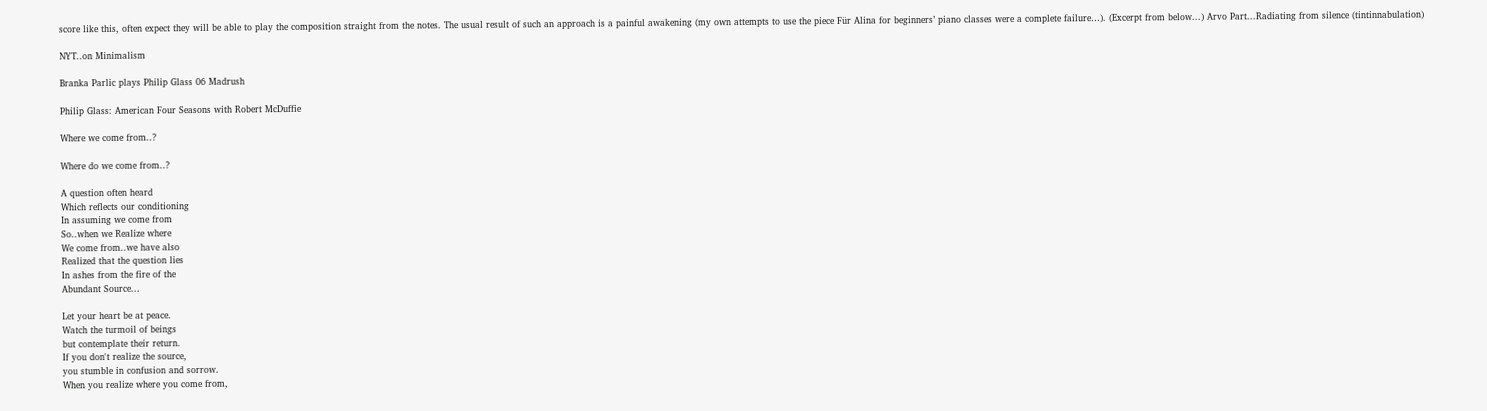score like this, often expect they will be able to play the composition straight from the notes. The usual result of such an approach is a painful awakening (my own attempts to use the piece Für Alina for beginners’ piano classes were a complete failure…). (Excerpt from below...) Arvo Part...Radiating from silence (tintinnabulation)

NYT..on Minimalism

Branka Parlic plays Philip Glass 06 Madrush

Philip Glass: American Four Seasons with Robert McDuffie

Where we come from..?

Where do we come from..?

A question often heard
Which reflects our conditioning
In assuming we come from
So..when we Realize where
We come from..we have also
Realized that the question lies
In ashes from the fire of the
Abundant Source...

Let your heart be at peace.
Watch the turmoil of beings
but contemplate their return.
If you don't realize the source,
you stumble in confusion and sorrow.
When you realize where you come from,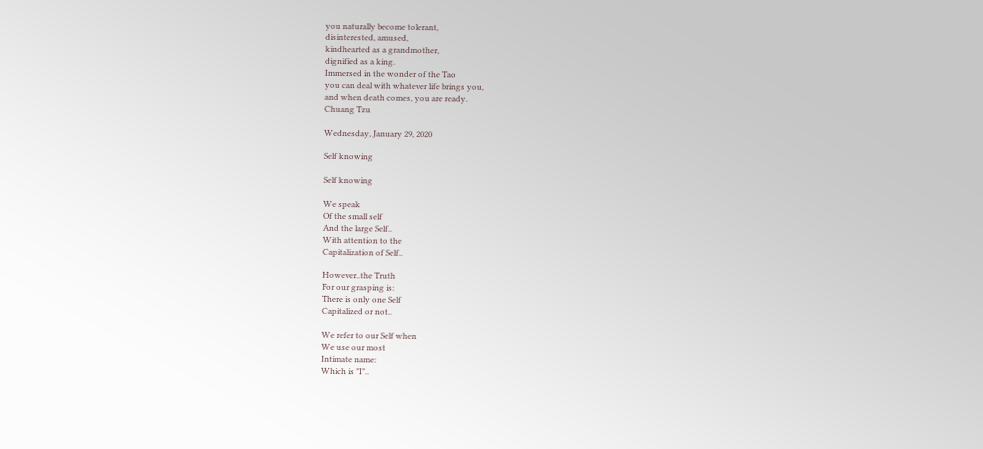you naturally become tolerant,
disinterested, amused,
kindhearted as a grandmother,
dignified as a king.
Immersed in the wonder of the Tao
you can deal with whatever life brings you,
and when death comes, you are ready.
Chuang Tzu

Wednesday, January 29, 2020

Self knowing

Self knowing

We speak
Of the small self
And the large Self..
With attention to the
Capitalization of Self..

However..the Truth
For our grasping is:
There is only one Self
Capitalized or not..

We refer to our Self when
We use our most
Intimate name:
Which is "I"..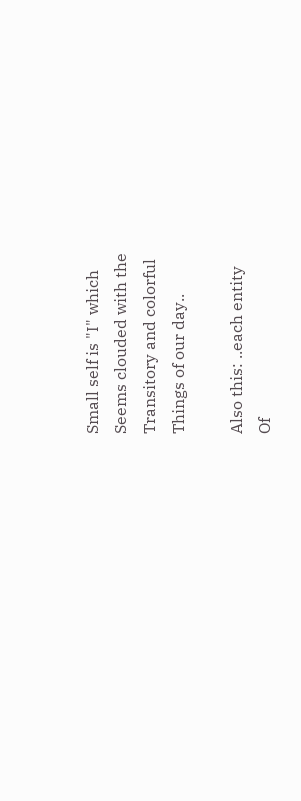Small self is "I" which
Seems clouded with the
Transitory and colorful
Things of our day..

Also this: ..each entity
Of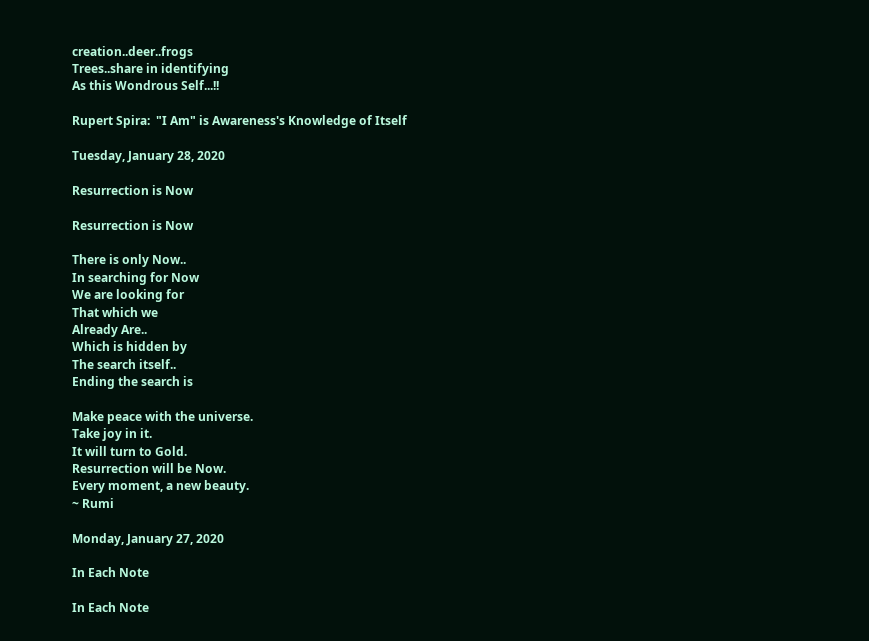creation..deer..frogs
Trees..share in identifying
As this Wondrous Self...!!

Rupert Spira:  "I Am" is Awareness's Knowledge of Itself

Tuesday, January 28, 2020

Resurrection is Now

Resurrection is Now

There is only Now..
In searching for Now
We are looking for
That which we
Already Are..
Which is hidden by
The search itself..
Ending the search is

Make peace with the universe.
Take joy in it.
It will turn to Gold.
Resurrection will be Now.
Every moment, a new beauty.
~ Rumi

Monday, January 27, 2020

In Each Note

In Each Note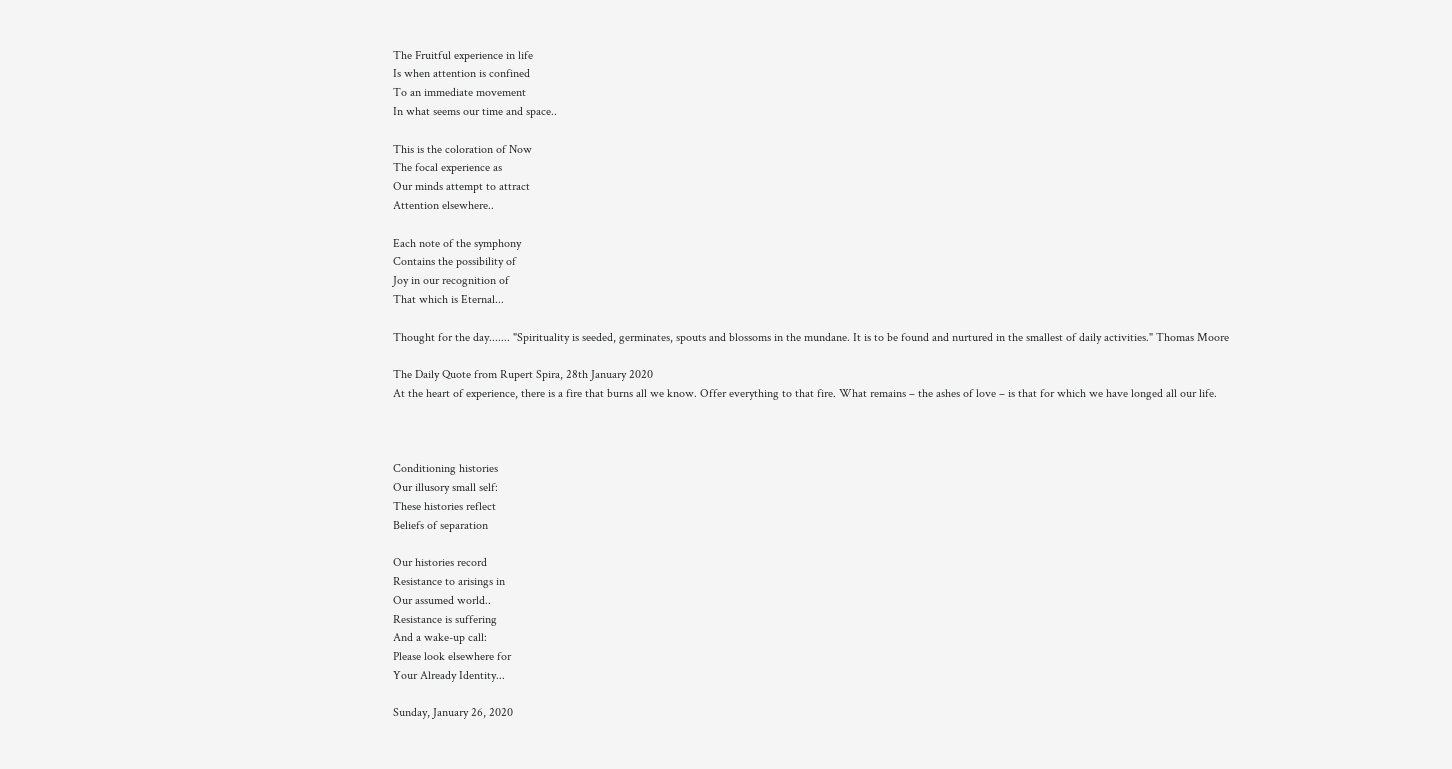The Fruitful experience in life
Is when attention is confined
To an immediate movement
In what seems our time and space..

This is the coloration of Now
The focal experience as
Our minds attempt to attract
Attention elsewhere..

Each note of the symphony
Contains the possibility of
Joy in our recognition of
That which is Eternal...

Thought for the day....... "Spirituality is seeded, germinates, spouts and blossoms in the mundane. It is to be found and nurtured in the smallest of daily activities." Thomas Moore

The Daily Quote from Rupert Spira, 28th January 2020
At the heart of experience, there is a fire that burns all we know. Offer everything to that fire. What remains – the ashes of love – is that for which we have longed all our life.



Conditioning histories
Our illusory small self:
These histories reflect
Beliefs of separation

Our histories record
Resistance to arisings in
Our assumed world..
Resistance is suffering
And a wake-up call:
Please look elsewhere for
Your Already Identity...

Sunday, January 26, 2020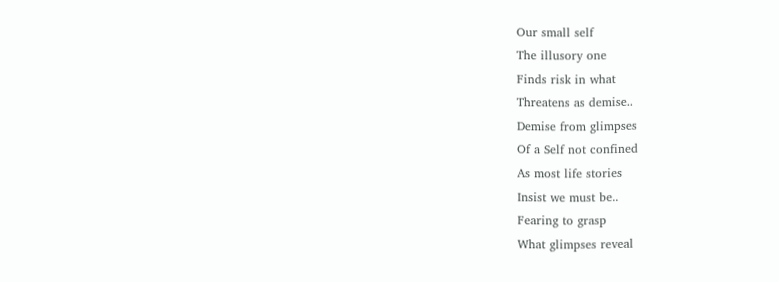Our small self
The illusory one
Finds risk in what
Threatens as demise..
Demise from glimpses
Of a Self not confined
As most life stories
Insist we must be..
Fearing to grasp
What glimpses reveal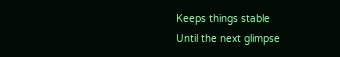Keeps things stable
Until the next glimpse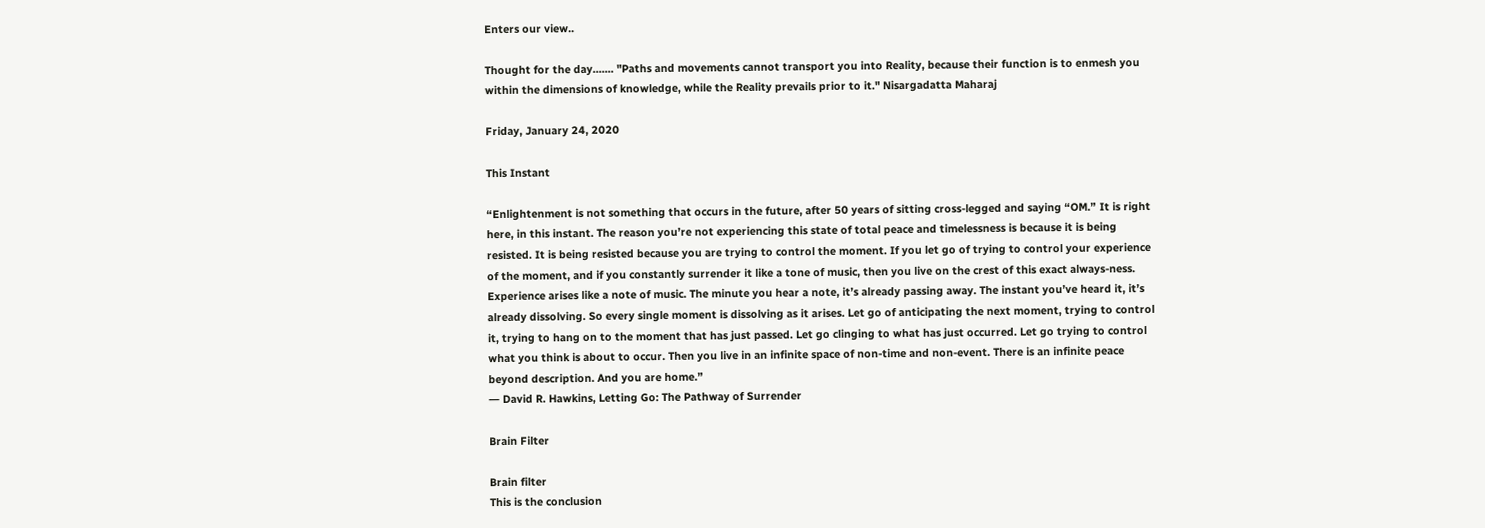Enters our view..

Thought for the day....... "Paths and movements cannot transport you into Reality, because their function is to enmesh you within the dimensions of knowledge, while the Reality prevails prior to it." Nisargadatta Maharaj

Friday, January 24, 2020

This Instant

“Enlightenment is not something that occurs in the future, after 50 years of sitting cross-legged and saying “OM.” It is right here, in this instant. The reason you’re not experiencing this state of total peace and timelessness is because it is being resisted. It is being resisted because you are trying to control the moment. If you let go of trying to control your experience of the moment, and if you constantly surrender it like a tone of music, then you live on the crest of this exact always-ness. Experience arises like a note of music. The minute you hear a note, it’s already passing away. The instant you’ve heard it, it’s already dissolving. So every single moment is dissolving as it arises. Let go of anticipating the next moment, trying to control it, trying to hang on to the moment that has just passed. Let go clinging to what has just occurred. Let go trying to control what you think is about to occur. Then you live in an infinite space of non-time and non-event. There is an infinite peace beyond description. And you are home.”
― David R. Hawkins, Letting Go: The Pathway of Surrender

Brain Filter

Brain filter
This is the conclusion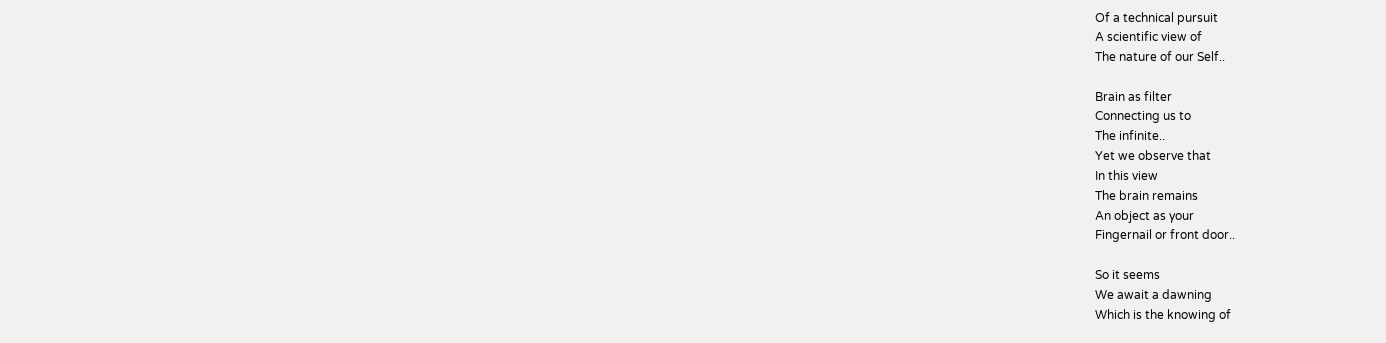Of a technical pursuit
A scientific view of
The nature of our Self..

Brain as filter
Connecting us to
The infinite..
Yet we observe that
In this view
The brain remains
An object as your
Fingernail or front door..

So it seems
We await a dawning
Which is the knowing of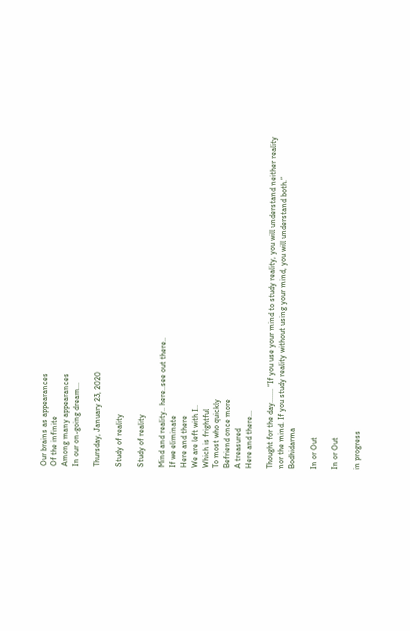Our brains as appearances
Of the infinite
Among many appearances
In our on-going dream...

Thursday, January 23, 2020

Study of reality

Study of reality

Mind and reality.. here..see out there..
If we eliminate
Here and there
We are left with I..
Which is frightful
To most who quickly
Befriend once more
A treasured
Here and there...

Thought for the day....... “If you use your mind to study reality, you will understand neither reality nor the mind. If you study reality without using your mind, you will understand both.” Bodhidarma

In or Out

In or Out

in progress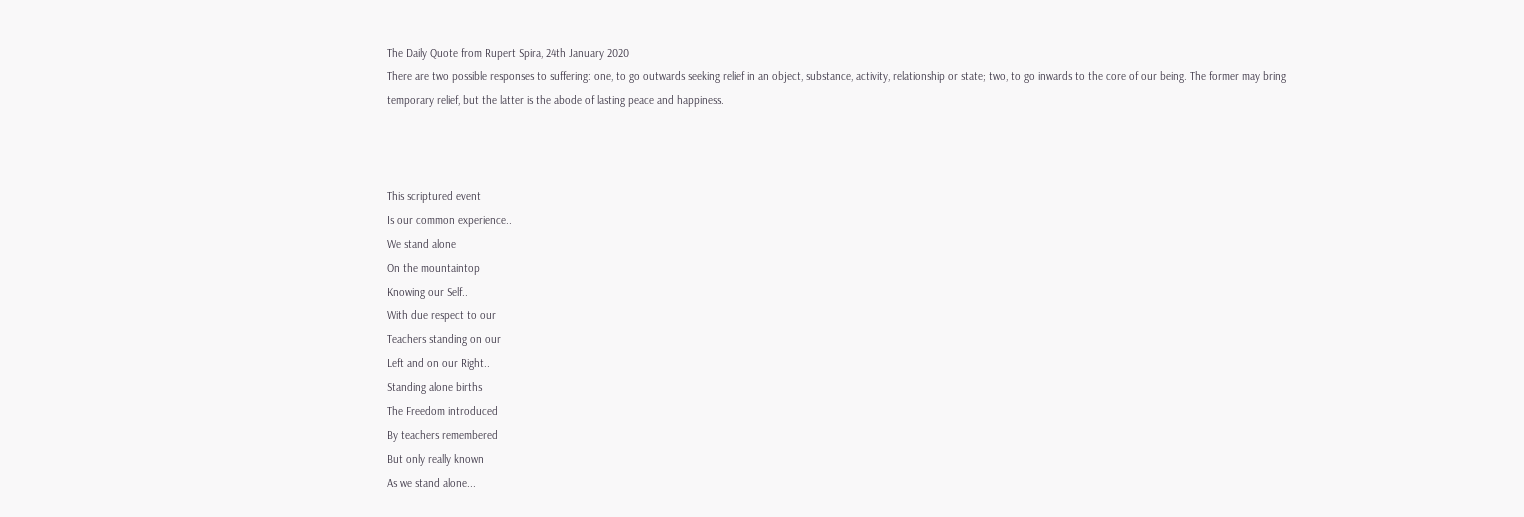The Daily Quote from Rupert Spira, 24th January 2020
There are two possible responses to suffering: one, to go outwards seeking relief in an object, substance, activity, relationship or state; two, to go inwards to the core of our being. The former may bring temporary relief, but the latter is the abode of lasting peace and happiness.



This scriptured event
Is our common experience..
We stand alone
On the mountaintop
Knowing our Self..
With due respect to our
Teachers standing on our
Left and on our Right..
Standing alone births
The Freedom introduced
By teachers remembered
But only really known
As we stand alone...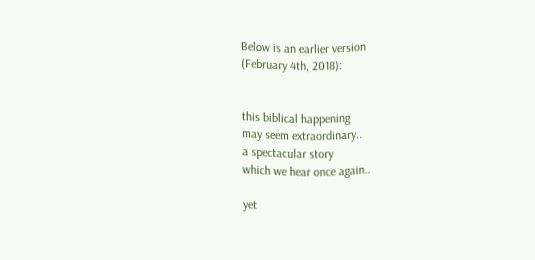Below is an earlier version
(February 4th, 2018):


this biblical happening
may seem extraordinary..
a spectacular story
which we hear once again..

yet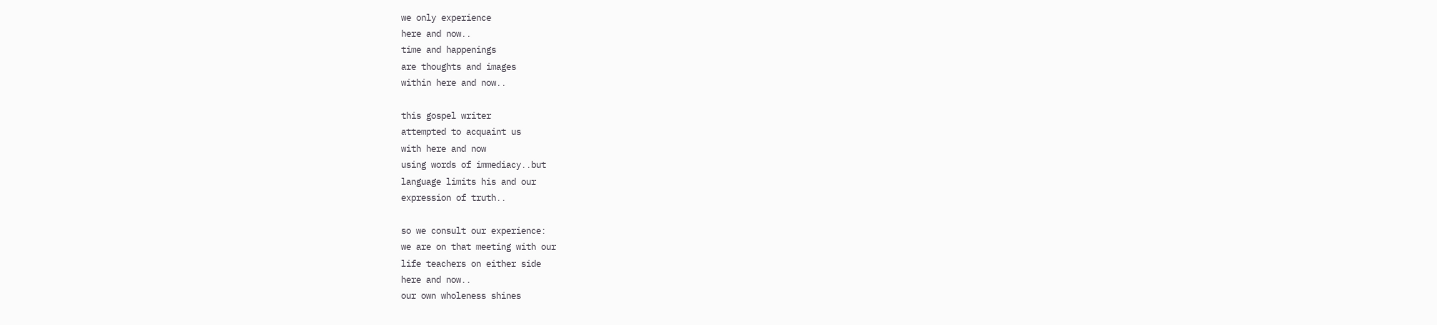we only experience
here and now..
time and happenings
are thoughts and images
within here and now..

this gospel writer
attempted to acquaint us
with here and now
using words of immediacy..but
language limits his and our
expression of truth..

so we consult our experience:
we are on that meeting with our
life teachers on either side
here and now..
our own wholeness shines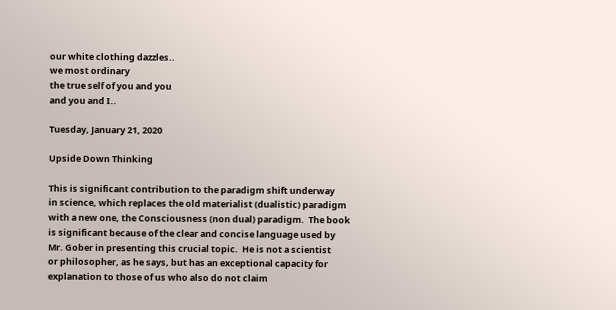our white clothing dazzles..
we most ordinary
the true self of you and you
and you and I..

Tuesday, January 21, 2020

Upside Down Thinking

This is significant contribution to the paradigm shift underway
in science, which replaces the old materialist (dualistic) paradigm
with a new one, the Consciousness (non dual) paradigm.  The book
is significant because of the clear and concise language used by
Mr. Gober in presenting this crucial topic.  He is not a scientist
or philosopher, as he says, but has an exceptional capacity for
explanation to those of us who also do not claim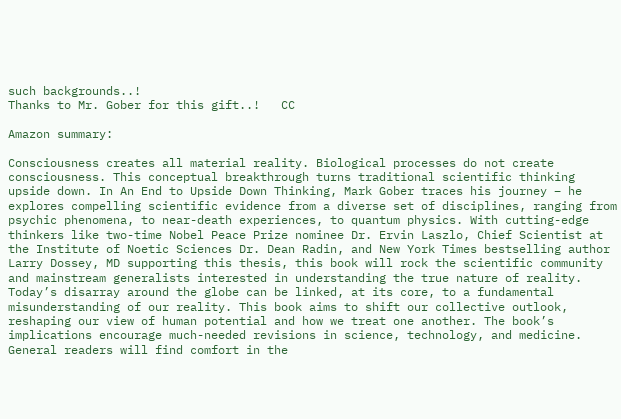such backgrounds..!
Thanks to Mr. Gober for this gift..!   CC

Amazon summary:

Consciousness creates all material reality. Biological processes do not create consciousness. This conceptual breakthrough turns traditional scientific thinking upside down. In An End to Upside Down Thinking, Mark Gober traces his journey – he explores compelling scientific evidence from a diverse set of disciplines, ranging from psychic phenomena, to near-death experiences, to quantum physics. With cutting-edge thinkers like two-time Nobel Peace Prize nominee Dr. Ervin Laszlo, Chief Scientist at the Institute of Noetic Sciences Dr. Dean Radin, and New York Times bestselling author Larry Dossey, MD supporting this thesis, this book will rock the scientific community and mainstream generalists interested in understanding the true nature of reality. Today’s disarray around the globe can be linked, at its core, to a fundamental misunderstanding of our reality. This book aims to shift our collective outlook, reshaping our view of human potential and how we treat one another. The book’s implications encourage much-needed revisions in science, technology, and medicine. General readers will find comfort in the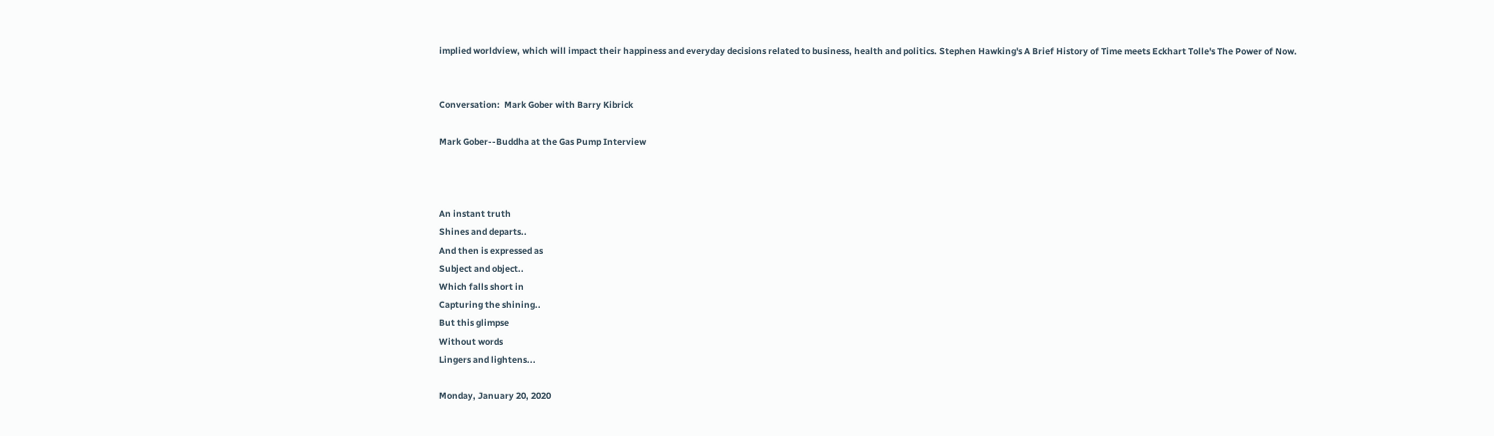implied worldview, which will impact their happiness and everyday decisions related to business, health and politics. Stephen Hawking's A Brief History of Time meets Eckhart Tolle's The Power of Now.


Conversation:  Mark Gober with Barry Kibrick

Mark Gober--Buddha at the Gas Pump Interview



An instant truth
Shines and departs..
And then is expressed as
Subject and object..
Which falls short in
Capturing the shining..
But this glimpse
Without words
Lingers and lightens...

Monday, January 20, 2020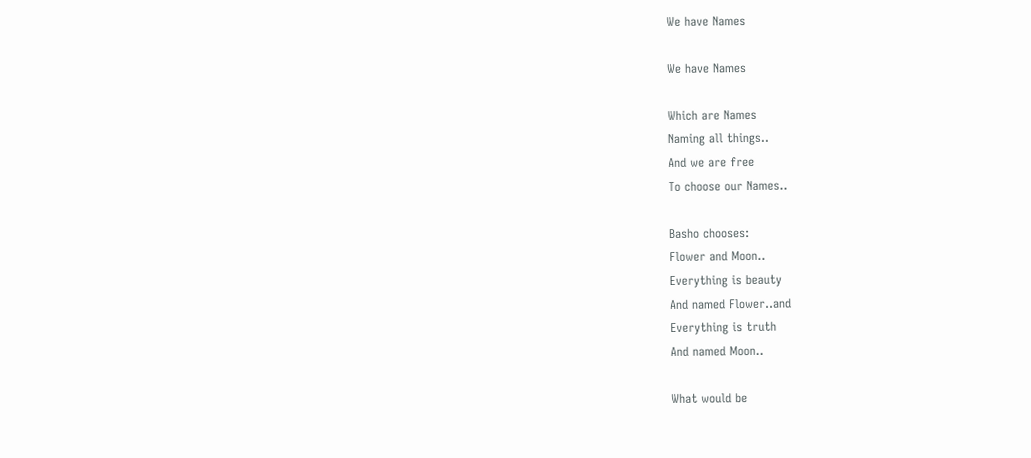We have Names

We have Names

Which are Names
Naming all things..
And we are free
To choose our Names..

Basho chooses:
Flower and Moon..
Everything is beauty
And named Flower..and
Everything is truth
And named Moon..

What would be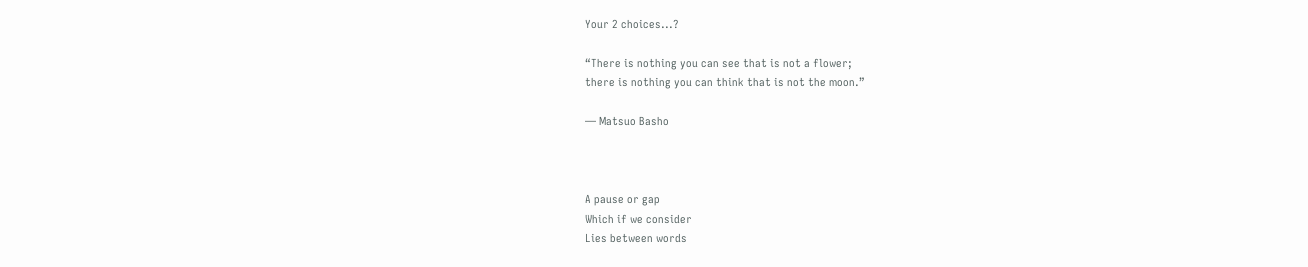Your 2 choices...?

“There is nothing you can see that is not a flower;
there is nothing you can think that is not the moon.”

― Matsuo Basho



A pause or gap
Which if we consider
Lies between words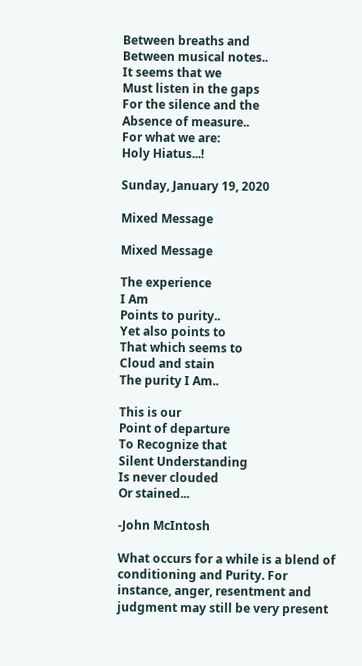Between breaths and
Between musical notes..
It seems that we
Must listen in the gaps
For the silence and the
Absence of measure..
For what we are:
Holy Hiatus...!

Sunday, January 19, 2020

Mixed Message

Mixed Message

The experience
I Am
Points to purity..
Yet also points to
That which seems to
Cloud and stain
The purity I Am..

This is our
Point of departure
To Recognize that
Silent Understanding
Is never clouded
Or stained...

-John McIntosh

What occurs for a while is a blend of conditioning and Purity. For instance, anger, resentment and judgment may still be very present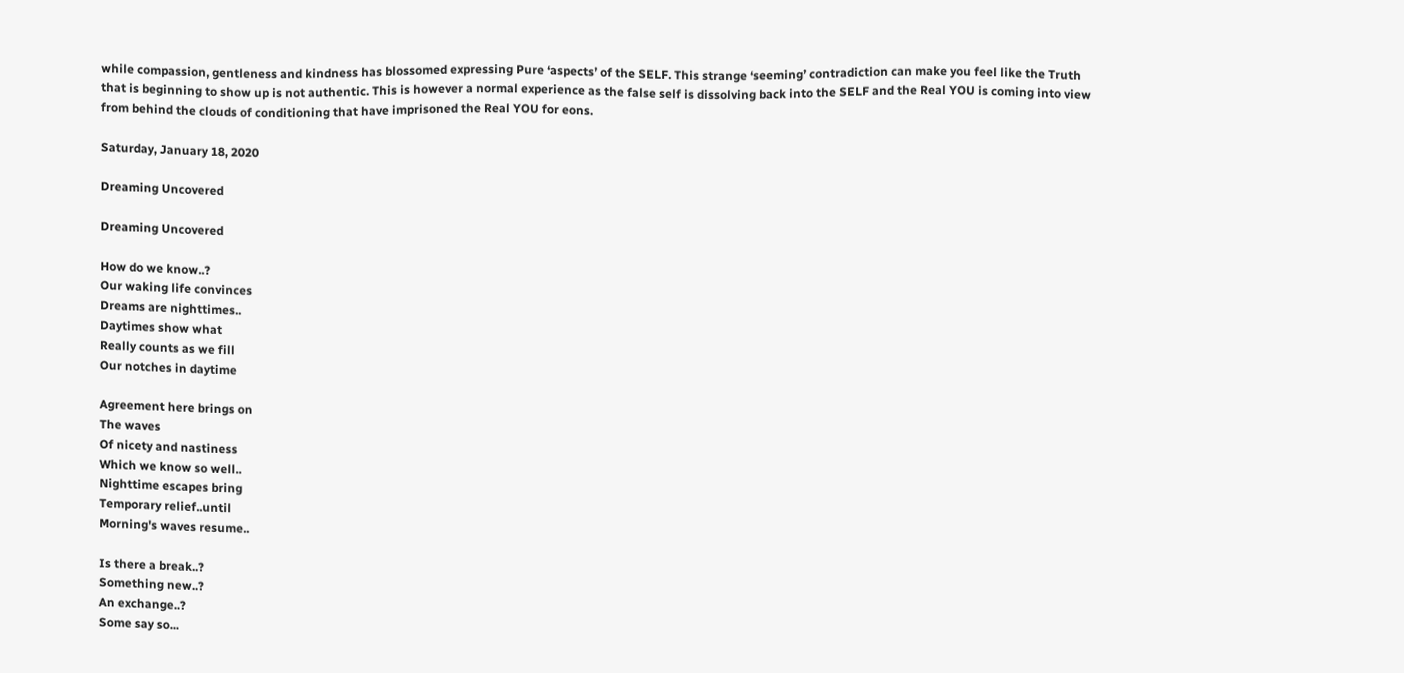while compassion, gentleness and kindness has blossomed expressing Pure ‘aspects’ of the SELF. This strange ‘seeming’ contradiction can make you feel like the Truth that is beginning to show up is not authentic. This is however a normal experience as the false self is dissolving back into the SELF and the Real YOU is coming into view from behind the clouds of conditioning that have imprisoned the Real YOU for eons.

Saturday, January 18, 2020

Dreaming Uncovered

Dreaming Uncovered

How do we know..?
Our waking life convinces
Dreams are nighttimes..
Daytimes show what
Really counts as we fill
Our notches in daytime

Agreement here brings on
The waves
Of nicety and nastiness
Which we know so well..
Nighttime escapes bring
Temporary relief..until
Morning's waves resume..

Is there a break..?
Something new..?
An exchange..?
Some say so...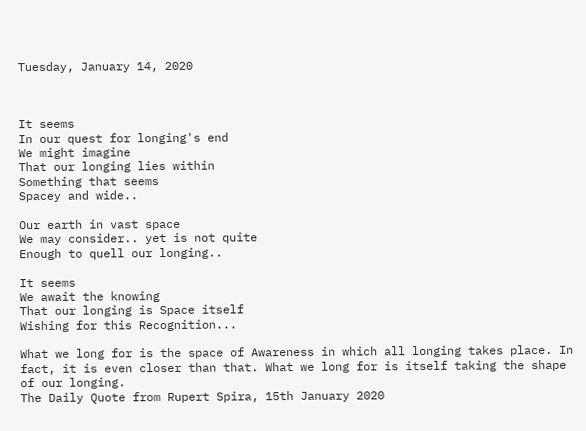Tuesday, January 14, 2020



It seems
In our quest for longing's end
We might imagine
That our longing lies within
Something that seems
Spacey and wide..

Our earth in vast space
We may consider.. yet is not quite
Enough to quell our longing..

It seems
We await the knowing
That our longing is Space itself
Wishing for this Recognition...

What we long for is the space of Awareness in which all longing takes place. In fact, it is even closer than that. What we long for is itself taking the shape of our longing.
The Daily Quote from Rupert Spira, 15th January 2020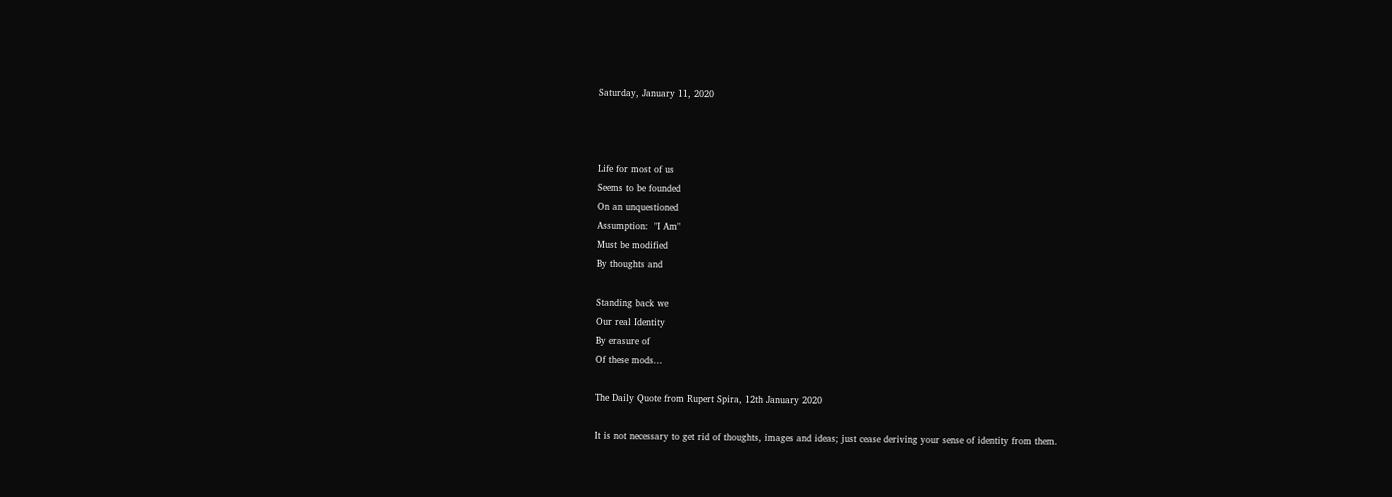Saturday, January 11, 2020



Life for most of us
Seems to be founded
On an unquestioned
Assumption:  "I Am"
Must be modified
By thoughts and

Standing back we
Our real Identity
By erasure of
Of these mods...

The Daily Quote from Rupert Spira, 12th January 2020

It is not necessary to get rid of thoughts, images and ideas; just cease deriving your sense of identity from them.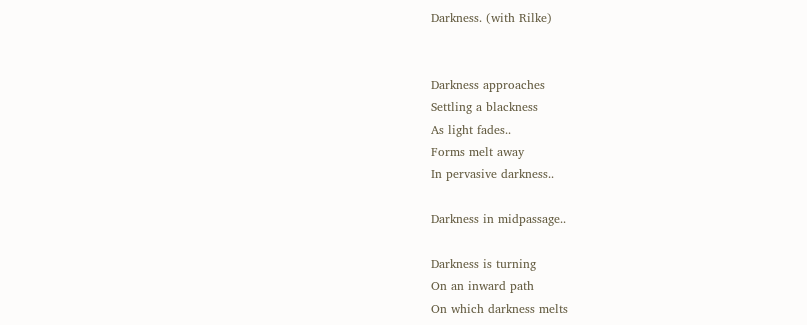Darkness. (with Rilke)


Darkness approaches
Settling a blackness
As light fades..
Forms melt away
In pervasive darkness..

Darkness in midpassage..

Darkness is turning
On an inward path
On which darkness melts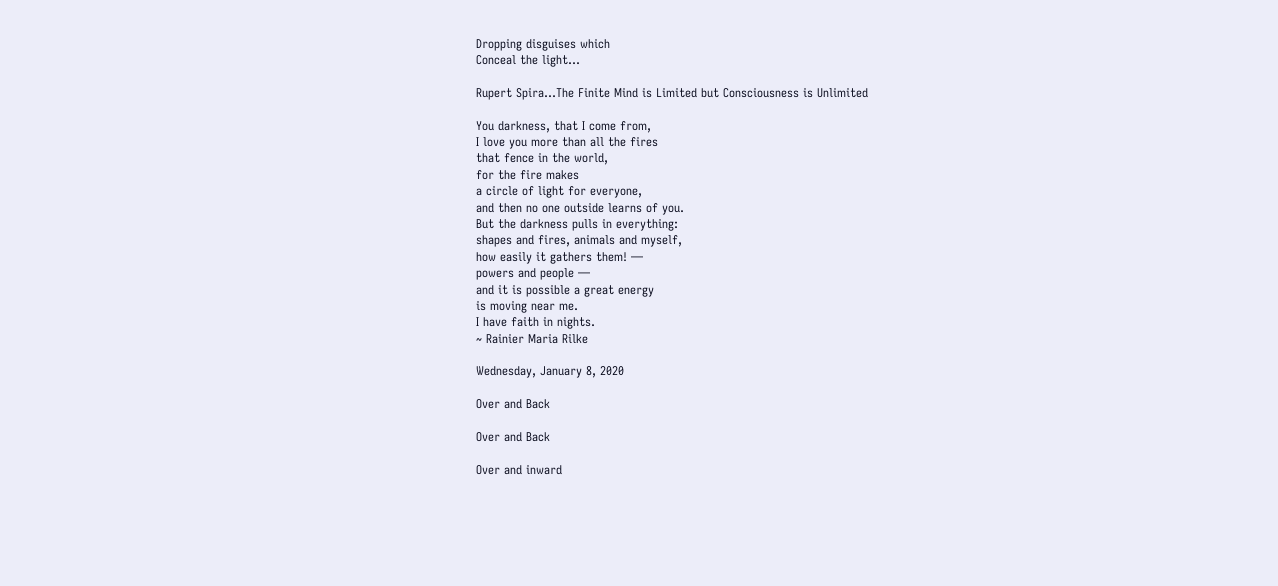Dropping disguises which
Conceal the light...

Rupert Spira...The Finite Mind is Limited but Consciousness is Unlimited

You darkness, that I come from,
I love you more than all the fires
that fence in the world,
for the fire makes
a circle of light for everyone,
and then no one outside learns of you.
But the darkness pulls in everything:
shapes and fires, animals and myself,
how easily it gathers them! —
powers and people —
and it is possible a great energy
is moving near me.
I have faith in nights.
~ Rainier Maria Rilke

Wednesday, January 8, 2020

Over and Back

Over and Back

Over and inward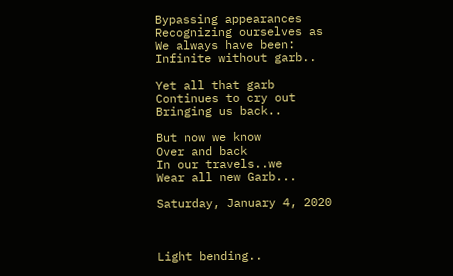Bypassing appearances
Recognizing ourselves as
We always have been:
Infinite without garb..

Yet all that garb
Continues to cry out
Bringing us back..

But now we know
Over and back
In our travels..we
Wear all new Garb...

Saturday, January 4, 2020



Light bending..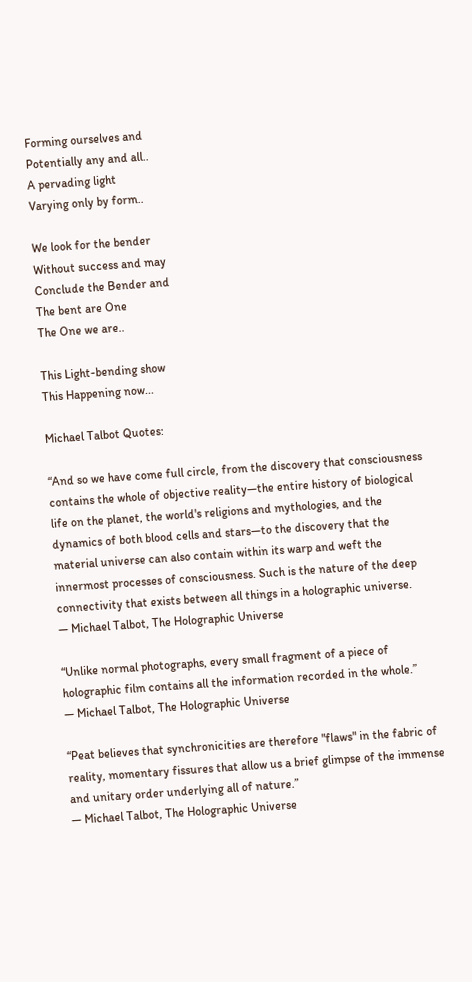Forming ourselves and
Potentially any and all..
A pervading light
Varying only by form..

We look for the bender
Without success and may
Conclude the Bender and
The bent are One
The One we are..

This Light-bending show
This Happening now...

Michael Talbot Quotes:

“And so we have come full circle, from the discovery that consciousness contains the whole of objective reality—the entire history of biological life on the planet, the world's religions and mythologies, and the dynamics of both blood cells and stars—to the discovery that the material universe can also contain within its warp and weft the innermost processes of consciousness. Such is the nature of the deep connectivity that exists between all things in a holographic universe.
― Michael Talbot, The Holographic Universe

“Unlike normal photographs, every small fragment of a piece of holographic film contains all the information recorded in the whole.”
― Michael Talbot, The Holographic Universe

“Peat believes that synchronicities are therefore "flaws" in the fabric of reality, momentary fissures that allow us a brief glimpse of the immense and unitary order underlying all of nature.”
― Michael Talbot, The Holographic Universe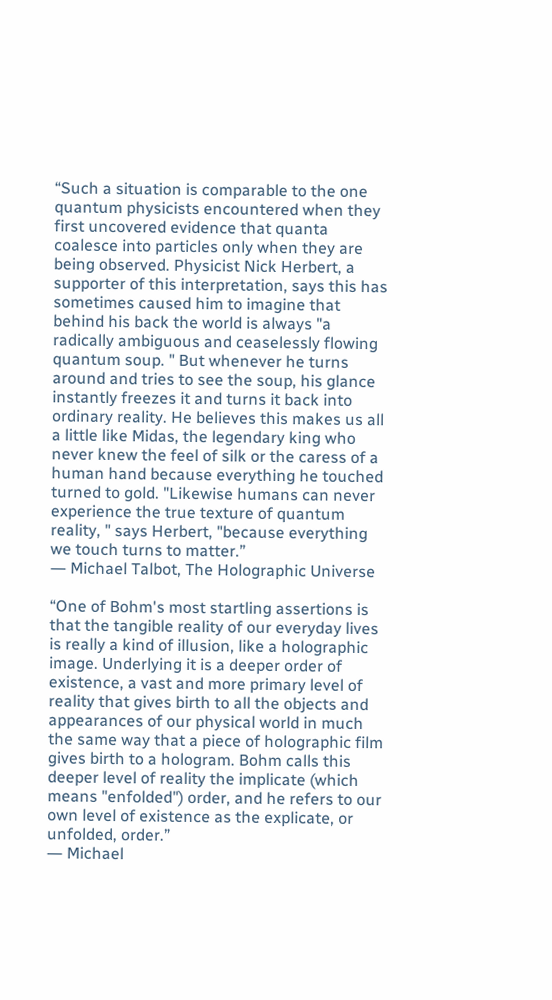“Such a situation is comparable to the one quantum physicists encountered when they first uncovered evidence that quanta coalesce into particles only when they are being observed. Physicist Nick Herbert, a supporter of this interpretation, says this has sometimes caused him to imagine that behind his back the world is always "a radically ambiguous and ceaselessly flowing quantum soup. " But whenever he turns around and tries to see the soup, his glance instantly freezes it and turns it back into ordinary reality. He believes this makes us all a little like Midas, the legendary king who never knew the feel of silk or the caress of a human hand because everything he touched turned to gold. "Likewise humans can never experience the true texture of quantum reality, " says Herbert, "because everything we touch turns to matter.”
― Michael Talbot, The Holographic Universe

“One of Bohm's most startling assertions is that the tangible reality of our everyday lives is really a kind of illusion, like a holographic image. Underlying it is a deeper order of existence, a vast and more primary level of reality that gives birth to all the objects and appearances of our physical world in much the same way that a piece of holographic film gives birth to a hologram. Bohm calls this deeper level of reality the implicate (which means "enfolded") order, and he refers to our own level of existence as the explicate, or unfolded, order.”
― Michael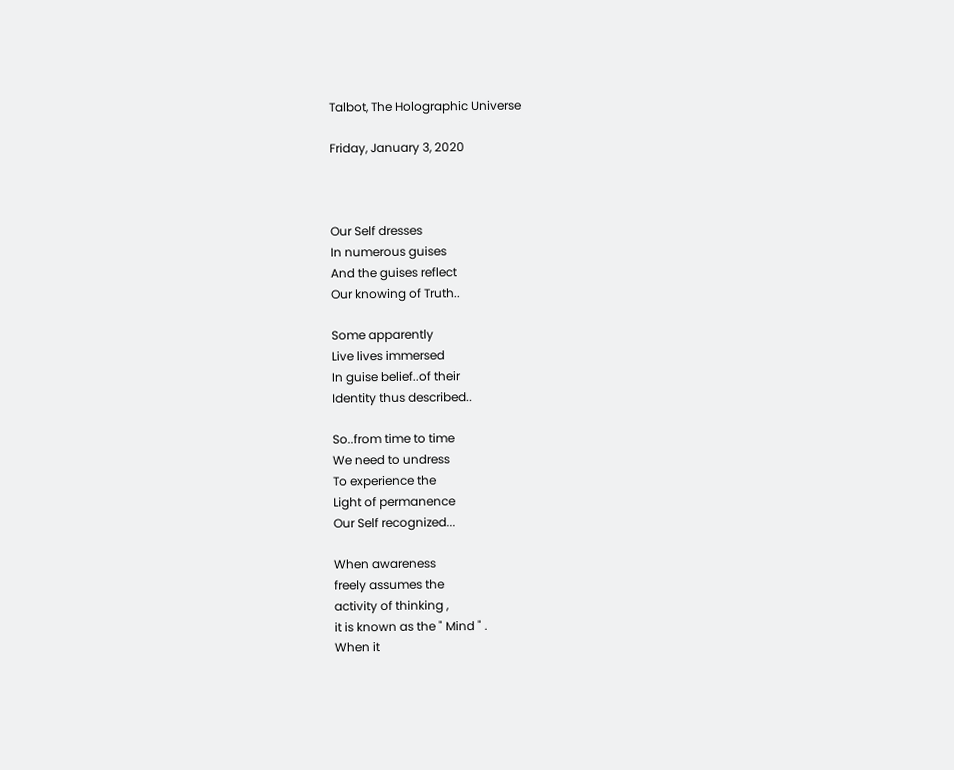Talbot, The Holographic Universe

Friday, January 3, 2020



Our Self dresses
In numerous guises
And the guises reflect
Our knowing of Truth..

Some apparently
Live lives immersed
In guise belief..of their
Identity thus described..

So..from time to time
We need to undress
To experience the
Light of permanence
Our Self recognized...

When awareness
freely assumes the
activity of thinking ,
it is known as the " Mind " .
When it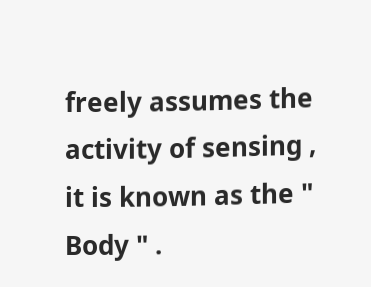freely assumes the
activity of sensing ,
it is known as the " Body " .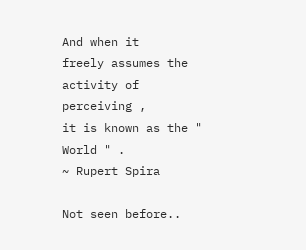And when it
freely assumes the
activity of perceiving ,
it is known as the " World " .
~ Rupert Spira

Not seen before..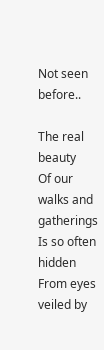Not seen before..

The real beauty
Of our walks and gatherings
Is so often hidden
From eyes veiled by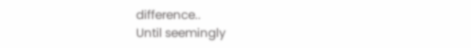difference..
Until seemingly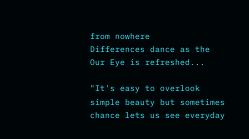from nowhere
Differences dance as the
Our Eye is refreshed...

"It's easy to overlook simple beauty but sometimes chance lets us see everyday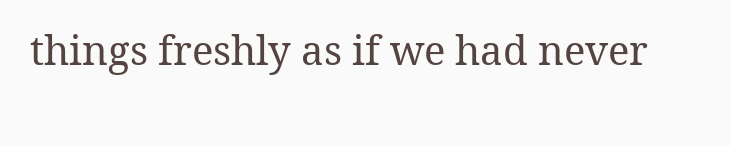things freshly as if we had never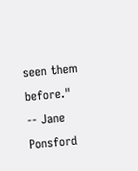seen them before."
-- Jane Ponsford